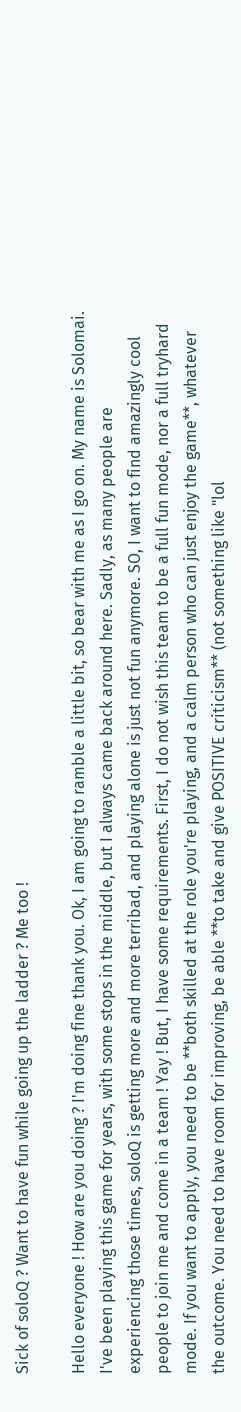Sick of soloQ ? Want to have fun while going up the ladder ? Me too !

Hello everyone ! How are you doing ? I'm doing fine thank you. Ok, I am going to ramble a little bit, so bear with me as I go on. My name is Solomai. I've been playing this game for years, with some stops in the middle, but I always came back around here. Sadly, as many people are experiencing those times, soloQ is getting more and more terribad, and playing alone is just not fun anymore. SO, I want to find amazingly cool people to join me and come in a team ! Yay ! But, I have some requirements. First, I do not wish this team to be a full fun mode, nor a full tryhard mode. If you want to apply, you need to be **both skilled at the role you're playing, and a calm person who can just enjoy the game**, whatever the outcome. You need to have room for improving, be able **to take and give POSITIVE criticism** (not something like "lol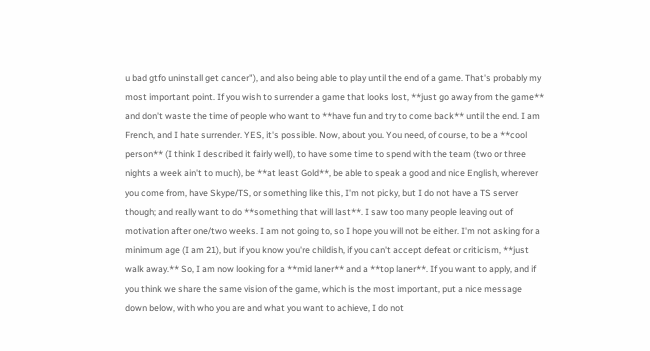u bad gtfo uninstall get cancer"), and also being able to play until the end of a game. That's probably my most important point. If you wish to surrender a game that looks lost, **just go away from the game** and don't waste the time of people who want to **have fun and try to come back** until the end. I am French, and I hate surrender. YES, it's possible. Now, about you. You need, of course, to be a **cool person** (I think I described it fairly well), to have some time to spend with the team (two or three nights a week ain't to much), be **at least Gold**, be able to speak a good and nice English, wherever you come from, have Skype/TS, or something like this, I'm not picky, but I do not have a TS server though; and really want to do **something that will last**. I saw too many people leaving out of motivation after one/two weeks. I am not going to, so I hope you will not be either. I'm not asking for a minimum age (I am 21), but if you know you're childish, if you can't accept defeat or criticism, **just walk away.** So, I am now looking for a **mid laner** and a **top laner**. If you want to apply, and if you think we share the same vision of the game, which is the most important, put a nice message down below, with who you are and what you want to achieve, I do not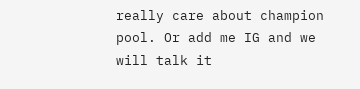really care about champion pool. Or add me IG and we will talk it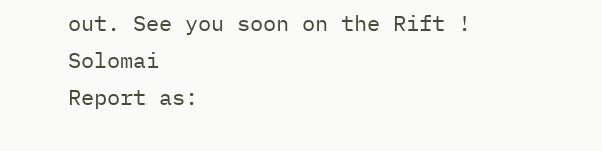out. See you soon on the Rift ! Solomai
Report as: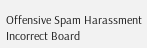Offensive Spam Harassment Incorrect Board